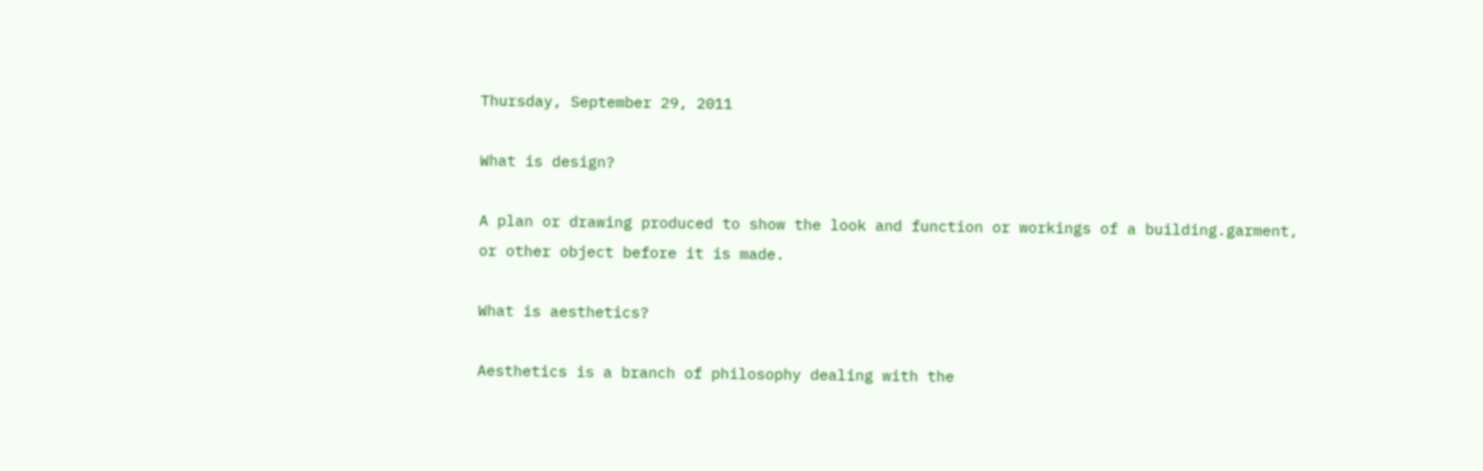Thursday, September 29, 2011

What is design?

A plan or drawing produced to show the look and function or workings of a building.garment,
or other object before it is made.

What is aesthetics?

Aesthetics is a branch of philosophy dealing with the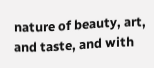nature of beauty, art, and taste, and with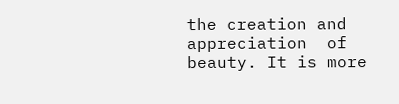the creation and appreciation  of beauty. It is more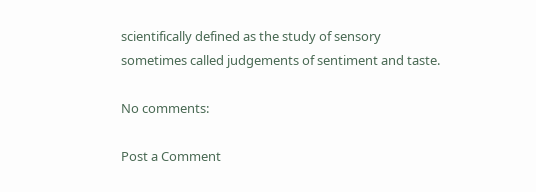scientifically defined as the study of sensory
sometimes called judgements of sentiment and taste.

No comments:

Post a Comment